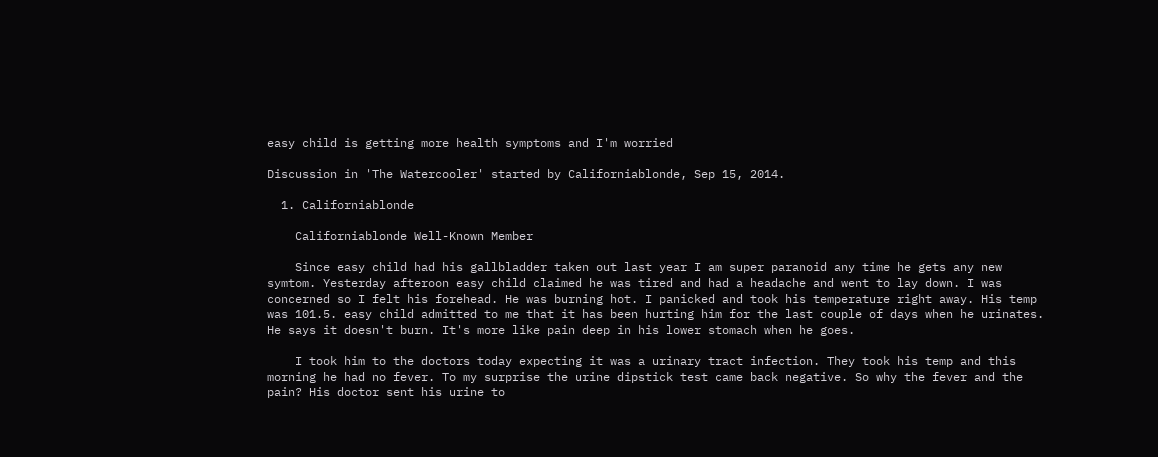easy child is getting more health symptoms and I'm worried

Discussion in 'The Watercooler' started by Californiablonde, Sep 15, 2014.

  1. Californiablonde

    Californiablonde Well-Known Member

    Since easy child had his gallbladder taken out last year I am super paranoid any time he gets any new symtom. Yesterday afteroon easy child claimed he was tired and had a headache and went to lay down. I was concerned so I felt his forehead. He was burning hot. I panicked and took his temperature right away. His temp was 101.5. easy child admitted to me that it has been hurting him for the last couple of days when he urinates. He says it doesn't burn. It's more like pain deep in his lower stomach when he goes.

    I took him to the doctors today expecting it was a urinary tract infection. They took his temp and this morning he had no fever. To my surprise the urine dipstick test came back negative. So why the fever and the pain? His doctor sent his urine to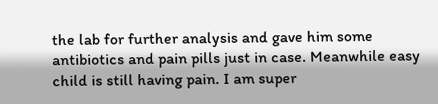the lab for further analysis and gave him some antibiotics and pain pills just in case. Meanwhile easy child is still having pain. I am super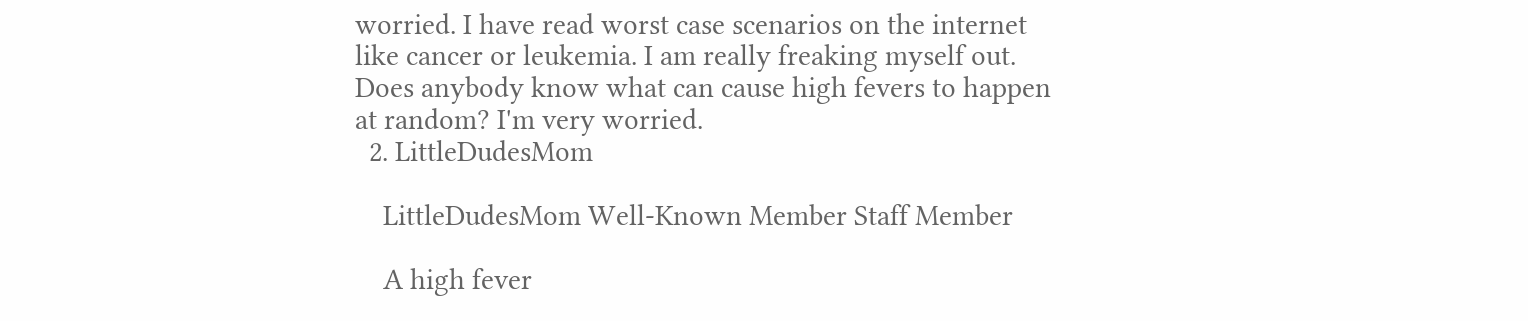worried. I have read worst case scenarios on the internet like cancer or leukemia. I am really freaking myself out. Does anybody know what can cause high fevers to happen at random? I'm very worried.
  2. LittleDudesMom

    LittleDudesMom Well-Known Member Staff Member

    A high fever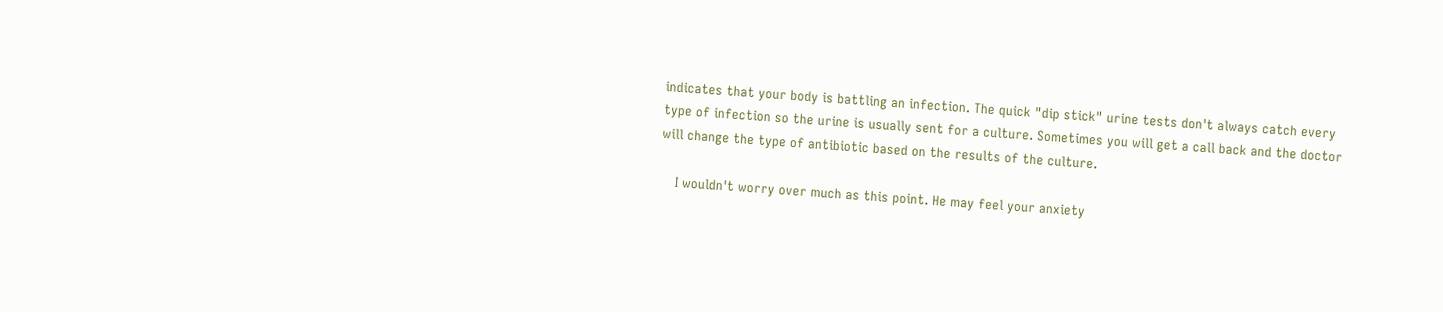indicates that your body is battling an infection. The quick "dip stick" urine tests don't always catch every type of infection so the urine is usually sent for a culture. Sometimes you will get a call back and the doctor will change the type of antibiotic based on the results of the culture.

    I wouldn't worry over much as this point. He may feel your anxiety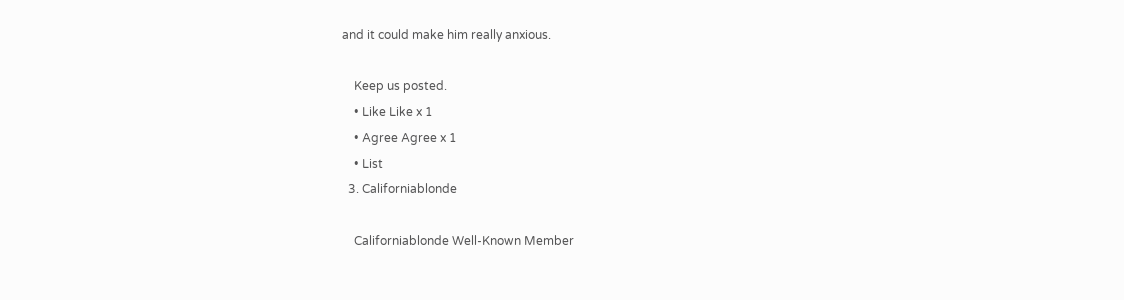and it could make him really anxious.

    Keep us posted.
    • Like Like x 1
    • Agree Agree x 1
    • List
  3. Californiablonde

    Californiablonde Well-Known Member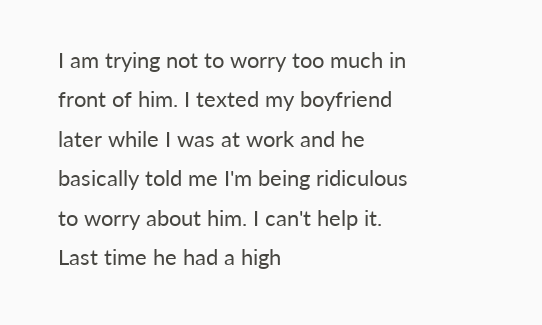I am trying not to worry too much in front of him. I texted my boyfriend later while I was at work and he basically told me I'm being ridiculous to worry about him. I can't help it. Last time he had a high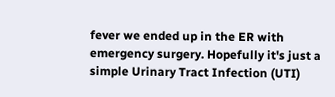fever we ended up in the ER with emergency surgery. Hopefully it's just a simple Urinary Tract Infection (UTI)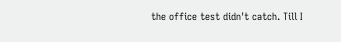the office test didn't catch. Till I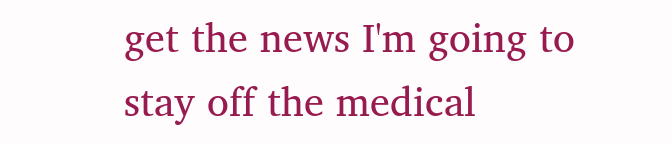get the news I'm going to stay off the medical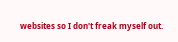websites so I don't freak myself out.